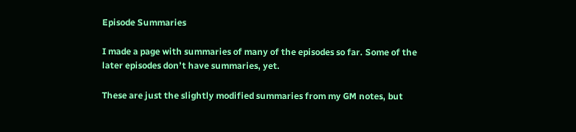Episode Summaries

I made a page with summaries of many of the episodes so far. Some of the later episodes don’t have summaries, yet.

These are just the slightly modified summaries from my GM notes, but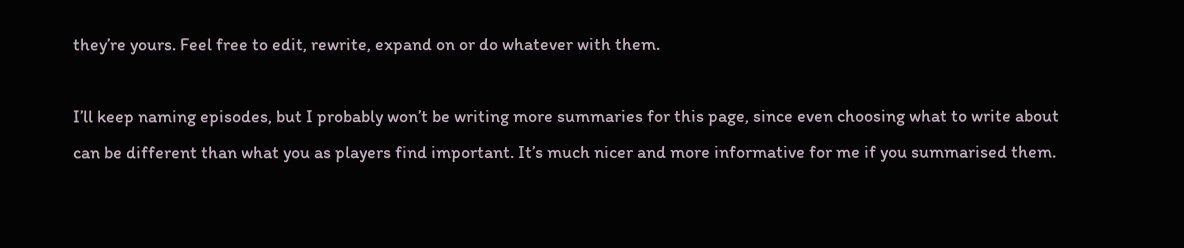they’re yours. Feel free to edit, rewrite, expand on or do whatever with them.

I’ll keep naming episodes, but I probably won’t be writing more summaries for this page, since even choosing what to write about can be different than what you as players find important. It’s much nicer and more informative for me if you summarised them.